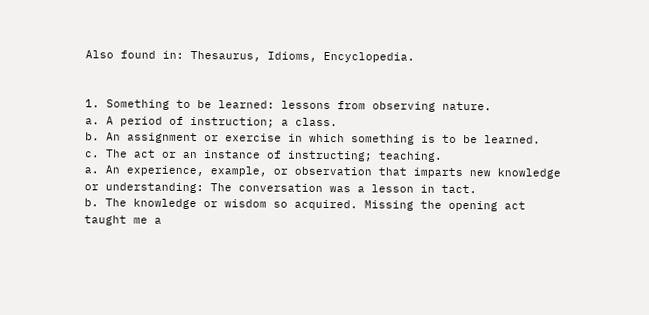Also found in: Thesaurus, Idioms, Encyclopedia.


1. Something to be learned: lessons from observing nature.
a. A period of instruction; a class.
b. An assignment or exercise in which something is to be learned.
c. The act or an instance of instructing; teaching.
a. An experience, example, or observation that imparts new knowledge or understanding: The conversation was a lesson in tact.
b. The knowledge or wisdom so acquired. Missing the opening act taught me a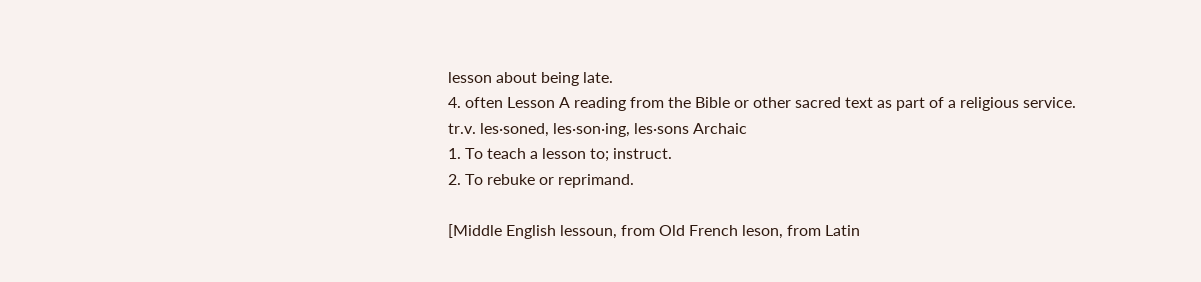lesson about being late.
4. often Lesson A reading from the Bible or other sacred text as part of a religious service.
tr.v. les·soned, les·son·ing, les·sons Archaic
1. To teach a lesson to; instruct.
2. To rebuke or reprimand.

[Middle English lessoun, from Old French leson, from Latin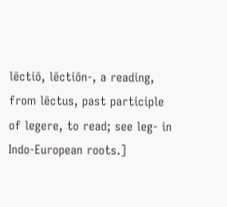lēctiō, lēctiōn-, a reading, from lēctus, past participle of legere, to read; see leg- in Indo-European roots.]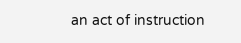an act of instruction